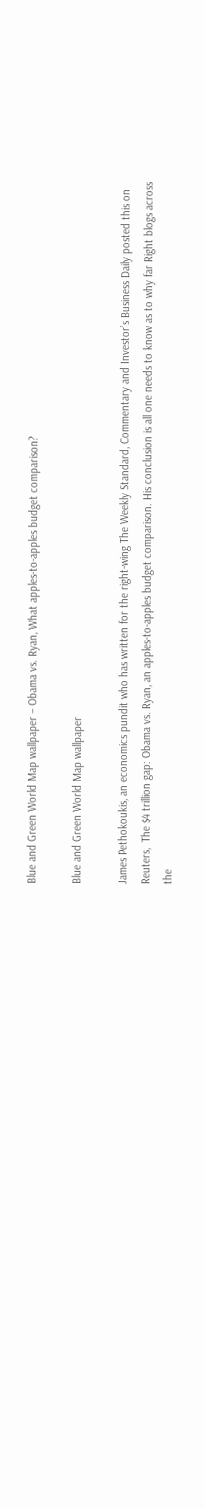Blue and Green World Map wallpaper – Obama vs. Ryan, What apples-to-apples budget comparison?

Blue and Green World Map wallpaper

James Pethokoukis, an economics pundit who has written for the right-wing The Weekly Standard, Commentary and Investor’s Business Daily posted this on Reuters,  The $4 trillion gap: Obama vs. Ryan, an apples-to-apples budget comparison. His conclusion is all one needs to know as to why far Right blogs across the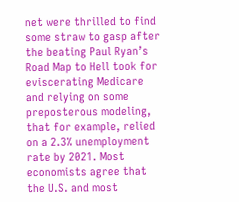net were thrilled to find some straw to gasp after the beating Paul Ryan’s Road Map to Hell took for eviscerating Medicare and relying on some preposterous modeling, that for example, relied on a 2.3% unemployment rate by 2021. Most economists agree that the U.S. and most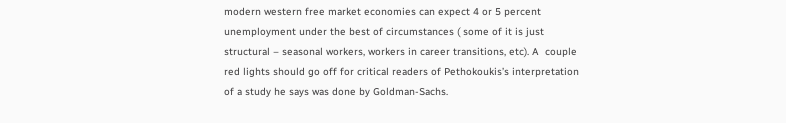modern western free market economies can expect 4 or 5 percent unemployment under the best of circumstances ( some of it is just structural – seasonal workers, workers in career transitions, etc). A  couple red lights should go off for critical readers of Pethokoukis’s interpretation of a study he says was done by Goldman-Sachs.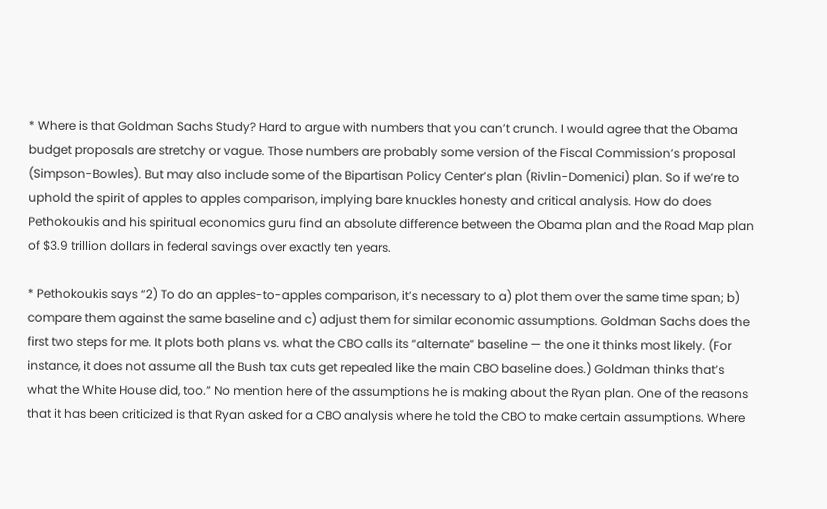* Where is that Goldman Sachs Study? Hard to argue with numbers that you can’t crunch. I would agree that the Obama budget proposals are stretchy or vague. Those numbers are probably some version of the Fiscal Commission’s proposal (Simpson-Bowles). But may also include some of the Bipartisan Policy Center’s plan (Rivlin-Domenici) plan. So if we’re to uphold the spirit of apples to apples comparison, implying bare knuckles honesty and critical analysis. How do does  Pethokoukis and his spiritual economics guru find an absolute difference between the Obama plan and the Road Map plan of $3.9 trillion dollars in federal savings over exactly ten years.

* Pethokoukis says “2) To do an apples-to-apples comparison, it’s necessary to a) plot them over the same time span; b) compare them against the same baseline and c) adjust them for similar economic assumptions. Goldman Sachs does the first two steps for me. It plots both plans vs. what the CBO calls its “alternate” baseline — the one it thinks most likely. (For instance, it does not assume all the Bush tax cuts get repealed like the main CBO baseline does.) Goldman thinks that’s what the White House did, too.” No mention here of the assumptions he is making about the Ryan plan. One of the reasons that it has been criticized is that Ryan asked for a CBO analysis where he told the CBO to make certain assumptions. Where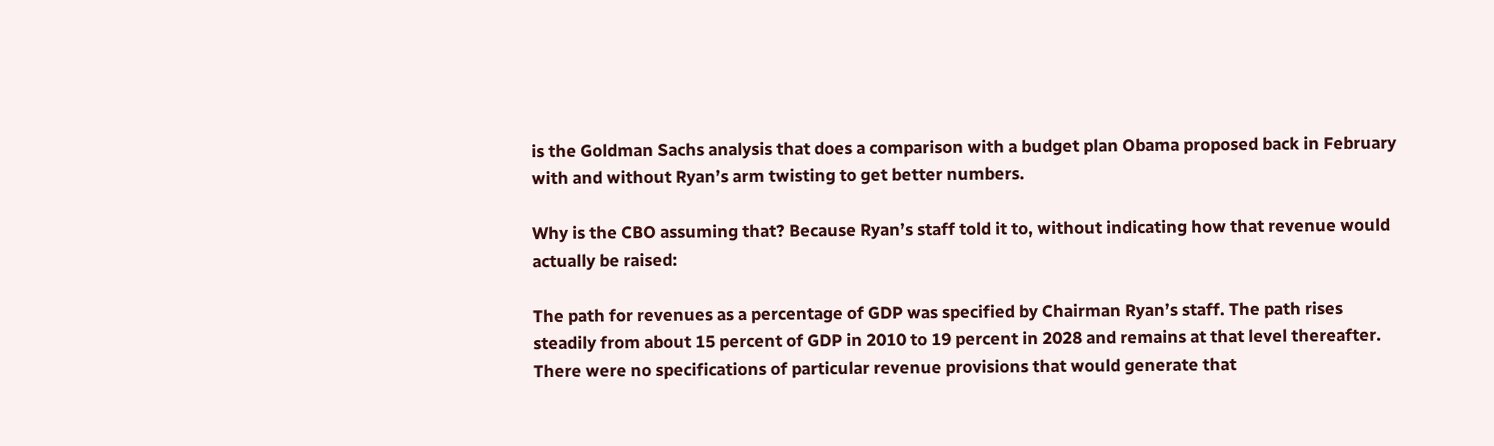is the Goldman Sachs analysis that does a comparison with a budget plan Obama proposed back in February with and without Ryan’s arm twisting to get better numbers.

Why is the CBO assuming that? Because Ryan’s staff told it to, without indicating how that revenue would actually be raised:

The path for revenues as a percentage of GDP was specified by Chairman Ryan’s staff. The path rises steadily from about 15 percent of GDP in 2010 to 19 percent in 2028 and remains at that level thereafter. There were no specifications of particular revenue provisions that would generate that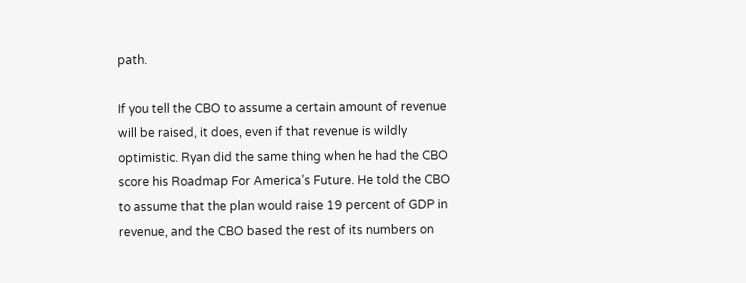path.

If you tell the CBO to assume a certain amount of revenue will be raised, it does, even if that revenue is wildly optimistic. Ryan did the same thing when he had the CBO score his Roadmap For America’s Future. He told the CBO to assume that the plan would raise 19 percent of GDP in revenue, and the CBO based the rest of its numbers on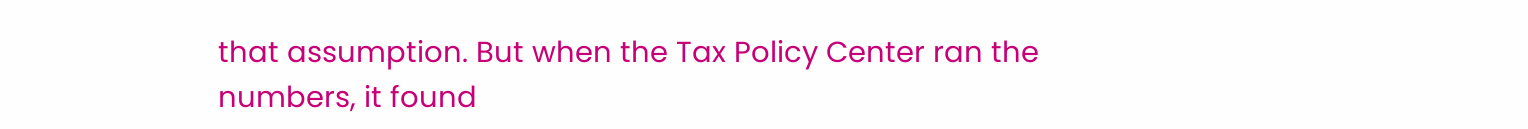that assumption. But when the Tax Policy Center ran the numbers, it found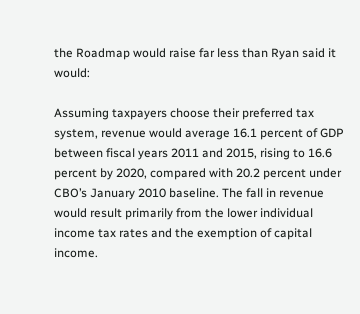the Roadmap would raise far less than Ryan said it would:

Assuming taxpayers choose their preferred tax system, revenue would average 16.1 percent of GDP between fiscal years 2011 and 2015, rising to 16.6 percent by 2020, compared with 20.2 percent under CBO’s January 2010 baseline. The fall in revenue would result primarily from the lower individual income tax rates and the exemption of capital income.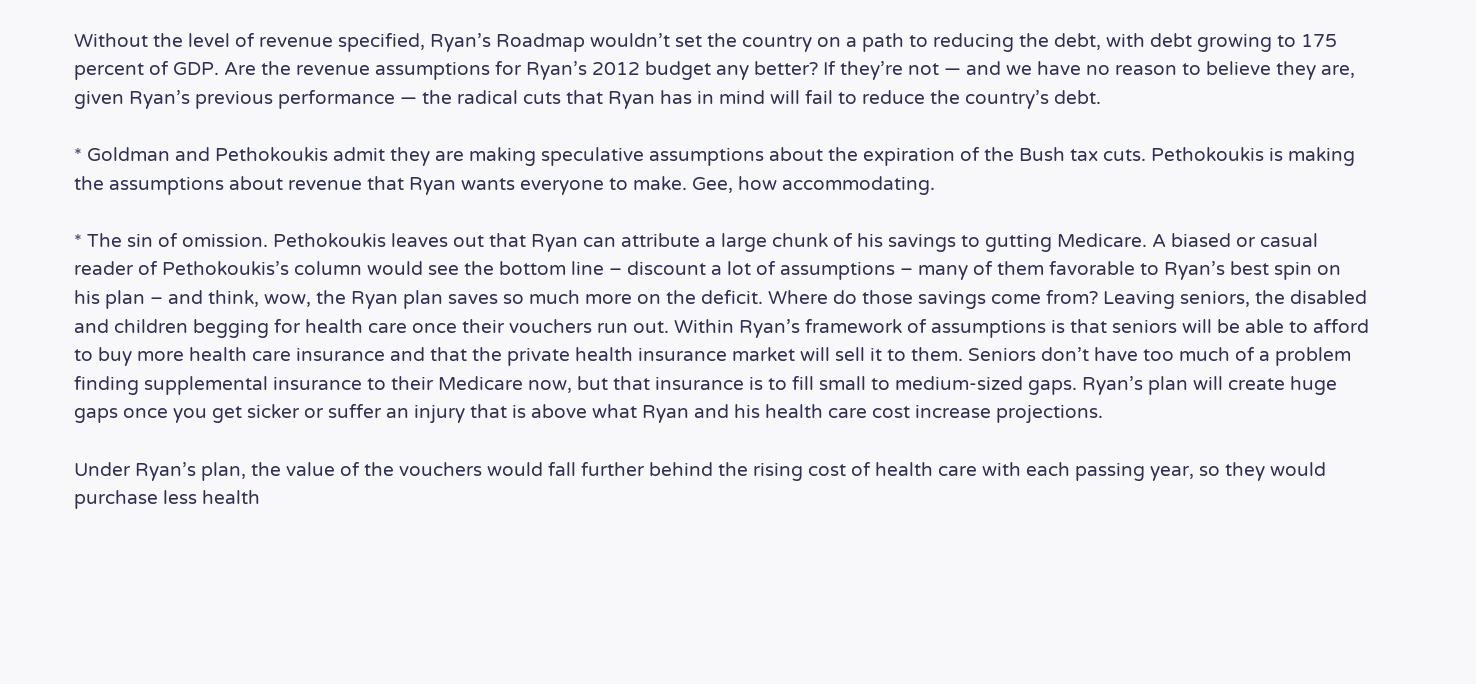Without the level of revenue specified, Ryan’s Roadmap wouldn’t set the country on a path to reducing the debt, with debt growing to 175 percent of GDP. Are the revenue assumptions for Ryan’s 2012 budget any better? If they’re not — and we have no reason to believe they are, given Ryan’s previous performance — the radical cuts that Ryan has in mind will fail to reduce the country’s debt.

* Goldman and Pethokoukis admit they are making speculative assumptions about the expiration of the Bush tax cuts. Pethokoukis is making the assumptions about revenue that Ryan wants everyone to make. Gee, how accommodating.

* The sin of omission. Pethokoukis leaves out that Ryan can attribute a large chunk of his savings to gutting Medicare. A biased or casual reader of Pethokoukis’s column would see the bottom line – discount a lot of assumptions – many of them favorable to Ryan’s best spin on his plan – and think, wow, the Ryan plan saves so much more on the deficit. Where do those savings come from? Leaving seniors, the disabled and children begging for health care once their vouchers run out. Within Ryan’s framework of assumptions is that seniors will be able to afford to buy more health care insurance and that the private health insurance market will sell it to them. Seniors don’t have too much of a problem finding supplemental insurance to their Medicare now, but that insurance is to fill small to medium-sized gaps. Ryan’s plan will create huge gaps once you get sicker or suffer an injury that is above what Ryan and his health care cost increase projections.

Under Ryan’s plan, the value of the vouchers would fall further behind the rising cost of health care with each passing year, so they would purchase less health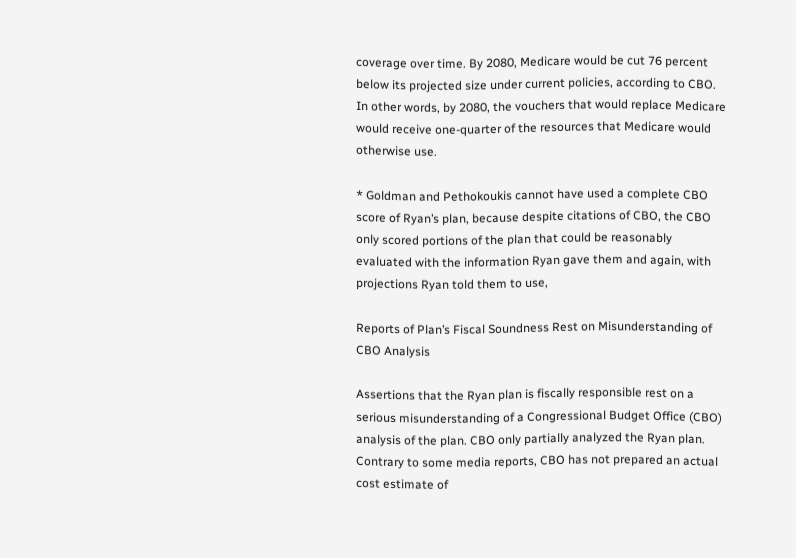coverage over time. By 2080, Medicare would be cut 76 percent below its projected size under current policies, according to CBO. In other words, by 2080, the vouchers that would replace Medicare would receive one-quarter of the resources that Medicare would otherwise use.

* Goldman and Pethokoukis cannot have used a complete CBO score of Ryan’s plan, because despite citations of CBO, the CBO only scored portions of the plan that could be reasonably evaluated with the information Ryan gave them and again, with projections Ryan told them to use,

Reports of Plan’s Fiscal Soundness Rest on Misunderstanding of CBO Analysis

Assertions that the Ryan plan is fiscally responsible rest on a serious misunderstanding of a Congressional Budget Office (CBO) analysis of the plan. CBO only partially analyzed the Ryan plan. Contrary to some media reports, CBO has not prepared an actual cost estimate of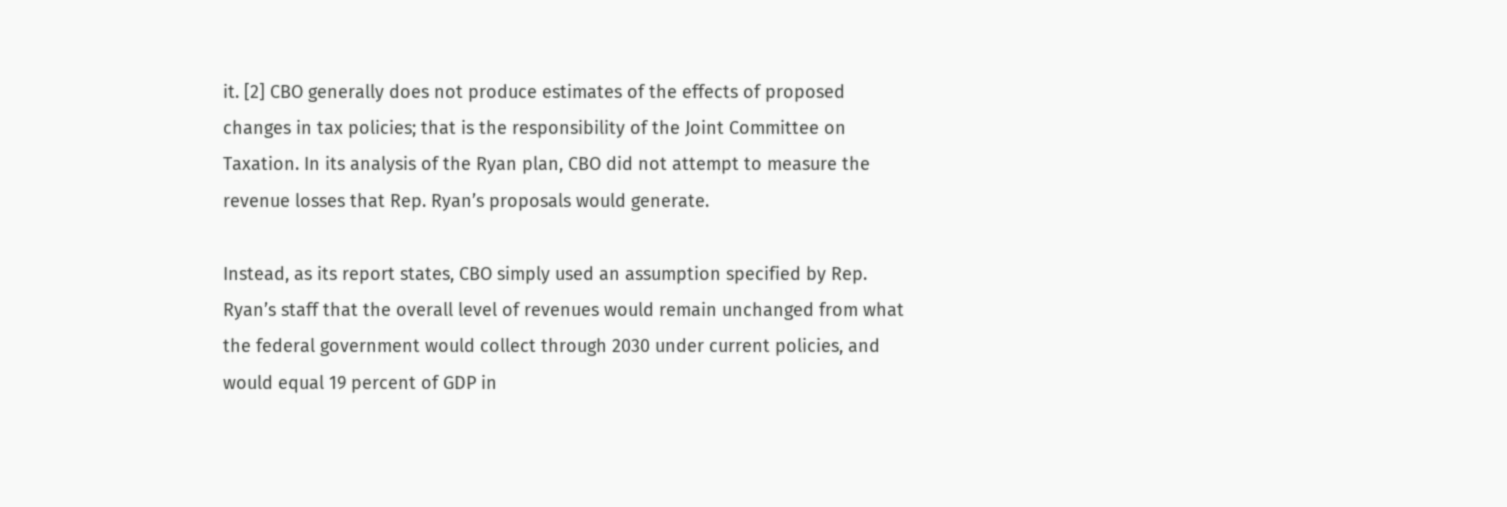it. [2] CBO generally does not produce estimates of the effects of proposed changes in tax policies; that is the responsibility of the Joint Committee on Taxation. In its analysis of the Ryan plan, CBO did not attempt to measure the revenue losses that Rep. Ryan’s proposals would generate.

Instead, as its report states, CBO simply used an assumption specified by Rep. Ryan’s staff that the overall level of revenues would remain unchanged from what the federal government would collect through 2030 under current policies, and would equal 19 percent of GDP in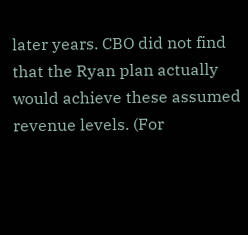later years. CBO did not find that the Ryan plan actually would achieve these assumed revenue levels. (For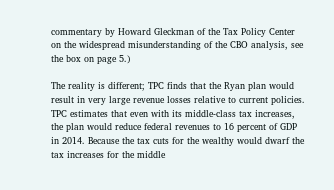commentary by Howard Gleckman of the Tax Policy Center on the widespread misunderstanding of the CBO analysis, see the box on page 5.)

The reality is different; TPC finds that the Ryan plan would result in very large revenue losses relative to current policies. TPC estimates that even with its middle-class tax increases, the plan would reduce federal revenues to 16 percent of GDP in 2014. Because the tax cuts for the wealthy would dwarf the tax increases for the middle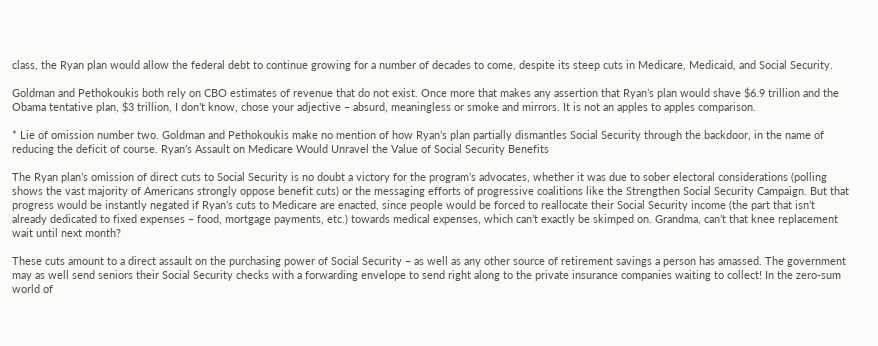class, the Ryan plan would allow the federal debt to continue growing for a number of decades to come, despite its steep cuts in Medicare, Medicaid, and Social Security.

Goldman and Pethokoukis both rely on CBO estimates of revenue that do not exist. Once more that makes any assertion that Ryan’s plan would shave $6.9 trillion and the Obama tentative plan, $3 trillion, I don’t know, chose your adjective – absurd, meaningless or smoke and mirrors. It is not an apples to apples comparison.

* Lie of omission number two. Goldman and Pethokoukis make no mention of how Ryan’s plan partially dismantles Social Security through the backdoor, in the name of reducing the deficit of course. Ryan’s Assault on Medicare Would Unravel the Value of Social Security Benefits

The Ryan plan’s omission of direct cuts to Social Security is no doubt a victory for the program’s advocates, whether it was due to sober electoral considerations (polling shows the vast majority of Americans strongly oppose benefit cuts) or the messaging efforts of progressive coalitions like the Strengthen Social Security Campaign. But that progress would be instantly negated if Ryan’s cuts to Medicare are enacted, since people would be forced to reallocate their Social Security income (the part that isn’t already dedicated to fixed expenses – food, mortgage payments, etc.) towards medical expenses, which can’t exactly be skimped on. Grandma, can’t that knee replacement wait until next month?

These cuts amount to a direct assault on the purchasing power of Social Security – as well as any other source of retirement savings a person has amassed. The government may as well send seniors their Social Security checks with a forwarding envelope to send right along to the private insurance companies waiting to collect! In the zero-sum world of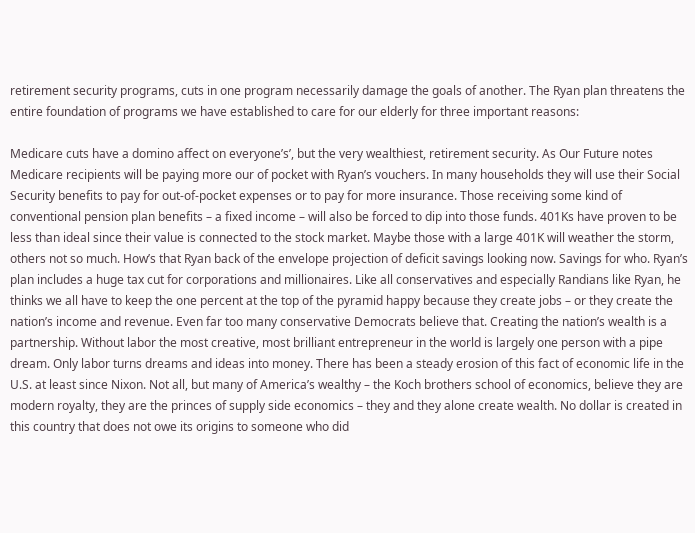retirement security programs, cuts in one program necessarily damage the goals of another. The Ryan plan threatens the entire foundation of programs we have established to care for our elderly for three important reasons:

Medicare cuts have a domino affect on everyone’s’, but the very wealthiest, retirement security. As Our Future notes Medicare recipients will be paying more our of pocket with Ryan’s vouchers. In many households they will use their Social Security benefits to pay for out-of-pocket expenses or to pay for more insurance. Those receiving some kind of conventional pension plan benefits – a fixed income – will also be forced to dip into those funds. 401Ks have proven to be less than ideal since their value is connected to the stock market. Maybe those with a large 401K will weather the storm, others not so much. How’s that Ryan back of the envelope projection of deficit savings looking now. Savings for who. Ryan’s plan includes a huge tax cut for corporations and millionaires. Like all conservatives and especially Randians like Ryan, he thinks we all have to keep the one percent at the top of the pyramid happy because they create jobs – or they create the nation’s income and revenue. Even far too many conservative Democrats believe that. Creating the nation’s wealth is a partnership. Without labor the most creative, most brilliant entrepreneur in the world is largely one person with a pipe dream. Only labor turns dreams and ideas into money. There has been a steady erosion of this fact of economic life in the U.S. at least since Nixon. Not all, but many of America’s wealthy – the Koch brothers school of economics, believe they are modern royalty, they are the princes of supply side economics – they and they alone create wealth. No dollar is created in this country that does not owe its origins to someone who did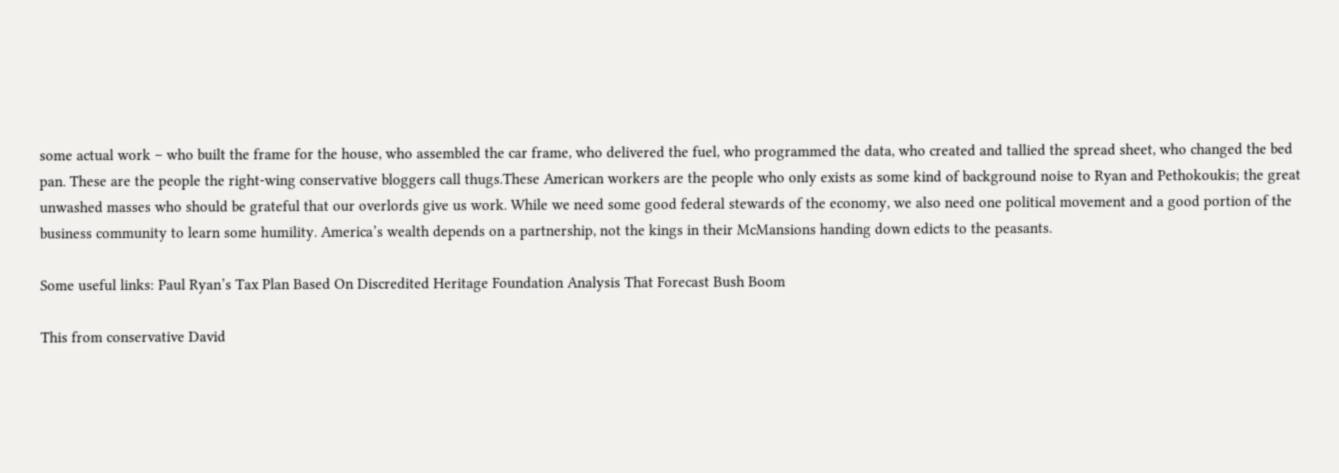some actual work – who built the frame for the house, who assembled the car frame, who delivered the fuel, who programmed the data, who created and tallied the spread sheet, who changed the bed pan. These are the people the right-wing conservative bloggers call thugs.These American workers are the people who only exists as some kind of background noise to Ryan and Pethokoukis; the great unwashed masses who should be grateful that our overlords give us work. While we need some good federal stewards of the economy, we also need one political movement and a good portion of the business community to learn some humility. America’s wealth depends on a partnership, not the kings in their McMansions handing down edicts to the peasants.

Some useful links: Paul Ryan’s Tax Plan Based On Discredited Heritage Foundation Analysis That Forecast Bush Boom

This from conservative David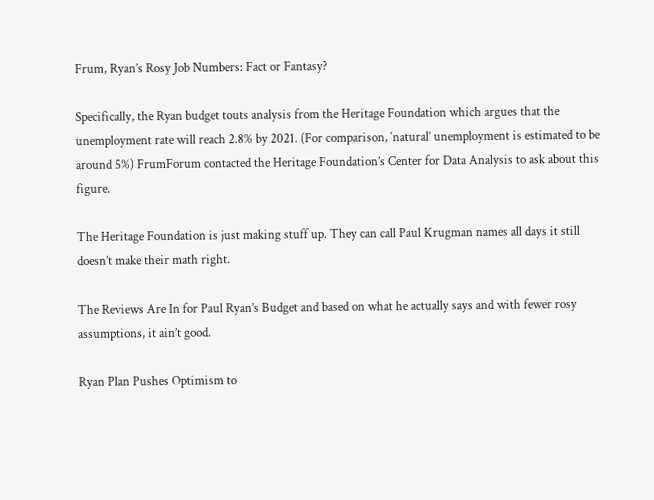Frum, Ryan’s Rosy Job Numbers: Fact or Fantasy?

Specifically, the Ryan budget touts analysis from the Heritage Foundation which argues that the unemployment rate will reach 2.8% by 2021. (For comparison, ‘natural’ unemployment is estimated to be around 5%) FrumForum contacted the Heritage Foundation’s Center for Data Analysis to ask about this figure.

The Heritage Foundation is just making stuff up. They can call Paul Krugman names all days it still doesn’t make their math right.

The Reviews Are In for Paul Ryan’s Budget and based on what he actually says and with fewer rosy assumptions, it ain’t good.

Ryan Plan Pushes Optimism to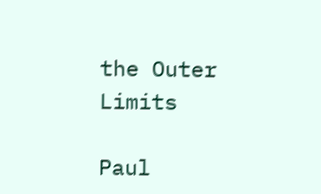the Outer Limits

Paul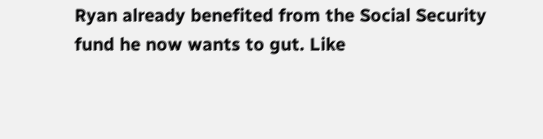Ryan already benefited from the Social Security fund he now wants to gut. Like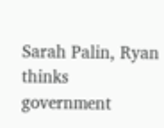Sarah Palin, Ryan thinks government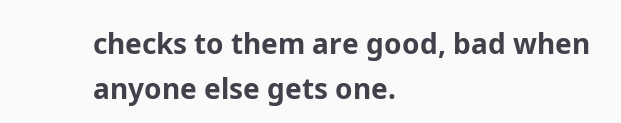checks to them are good, bad when anyone else gets one.